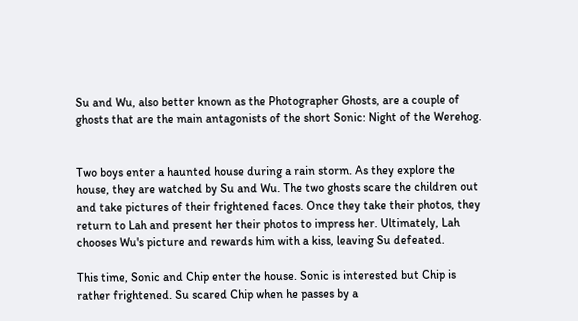Su and Wu, also better known as the Photographer Ghosts, are a couple of ghosts that are the main antagonists of the short Sonic: Night of the Werehog.


Two boys enter a haunted house during a rain storm. As they explore the house, they are watched by Su and Wu. The two ghosts scare the children out and take pictures of their frightened faces. Once they take their photos, they return to Lah and present her their photos to impress her. Ultimately, Lah chooses Wu's picture and rewards him with a kiss, leaving Su defeated.

This time, Sonic and Chip enter the house. Sonic is interested but Chip is rather frightened. Su scared Chip when he passes by a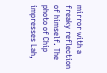mirror with a freaky reflection of himself. The photo of Chip impresses Lah,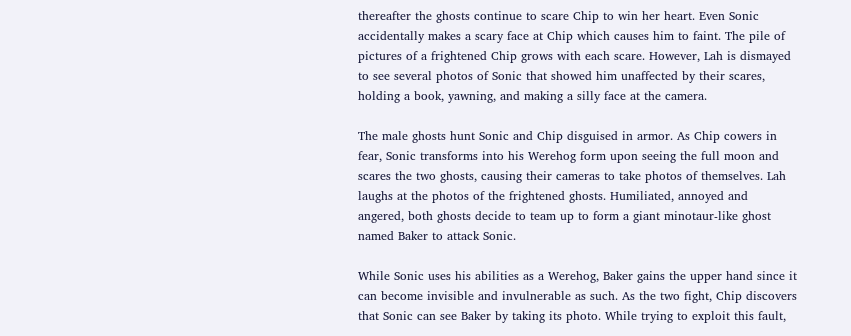thereafter the ghosts continue to scare Chip to win her heart. Even Sonic accidentally makes a scary face at Chip which causes him to faint. The pile of pictures of a frightened Chip grows with each scare. However, Lah is dismayed to see several photos of Sonic that showed him unaffected by their scares, holding a book, yawning, and making a silly face at the camera.

The male ghosts hunt Sonic and Chip disguised in armor. As Chip cowers in fear, Sonic transforms into his Werehog form upon seeing the full moon and scares the two ghosts, causing their cameras to take photos of themselves. Lah laughs at the photos of the frightened ghosts. Humiliated, annoyed and angered, both ghosts decide to team up to form a giant minotaur-like ghost named Baker to attack Sonic.

While Sonic uses his abilities as a Werehog, Baker gains the upper hand since it can become invisible and invulnerable as such. As the two fight, Chip discovers that Sonic can see Baker by taking its photo. While trying to exploit this fault,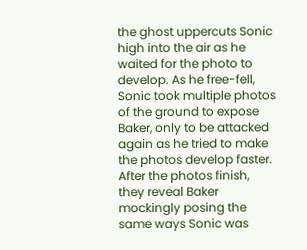the ghost uppercuts Sonic high into the air as he waited for the photo to develop. As he free-fell, Sonic took multiple photos of the ground to expose Baker, only to be attacked again as he tried to make the photos develop faster. After the photos finish, they reveal Baker mockingly posing the same ways Sonic was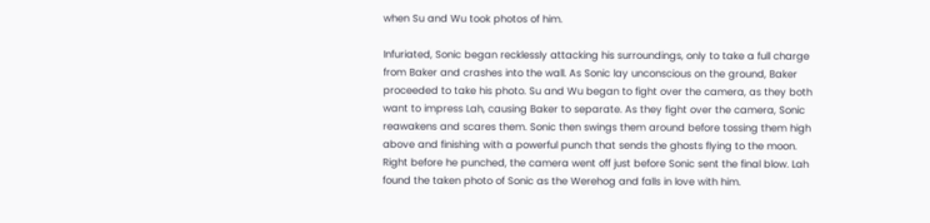when Su and Wu took photos of him.

Infuriated, Sonic began recklessly attacking his surroundings, only to take a full charge from Baker and crashes into the wall. As Sonic lay unconscious on the ground, Baker proceeded to take his photo. Su and Wu began to fight over the camera, as they both want to impress Lah, causing Baker to separate. As they fight over the camera, Sonic reawakens and scares them. Sonic then swings them around before tossing them high above and finishing with a powerful punch that sends the ghosts flying to the moon. Right before he punched, the camera went off just before Sonic sent the final blow. Lah found the taken photo of Sonic as the Werehog and falls in love with him.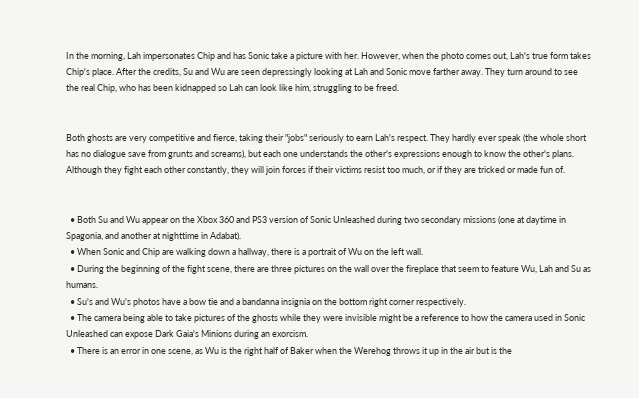In the morning, Lah impersonates Chip and has Sonic take a picture with her. However, when the photo comes out, Lah's true form takes Chip's place. After the credits, Su and Wu are seen depressingly looking at Lah and Sonic move farther away. They turn around to see the real Chip, who has been kidnapped so Lah can look like him, struggling to be freed.


Both ghosts are very competitive and fierce, taking their "jobs" seriously to earn Lah's respect. They hardly ever speak (the whole short has no dialogue save from grunts and screams), but each one understands the other's expressions enough to know the other's plans. Although they fight each other constantly, they will join forces if their victims resist too much, or if they are tricked or made fun of.


  • Both Su and Wu appear on the Xbox 360 and PS3 version of Sonic Unleashed during two secondary missions (one at daytime in Spagonia, and another at nighttime in Adabat).
  • When Sonic and Chip are walking down a hallway, there is a portrait of Wu on the left wall.
  • During the beginning of the fight scene, there are three pictures on the wall over the fireplace that seem to feature Wu, Lah and Su as humans.
  • Su's and Wu's photos have a bow tie and a bandanna insignia on the bottom right corner respectively.
  • The camera being able to take pictures of the ghosts while they were invisible might be a reference to how the camera used in Sonic Unleashed can expose Dark Gaia's Minions during an exorcism.
  • There is an error in one scene, as Wu is the right half of Baker when the Werehog throws it up in the air but is the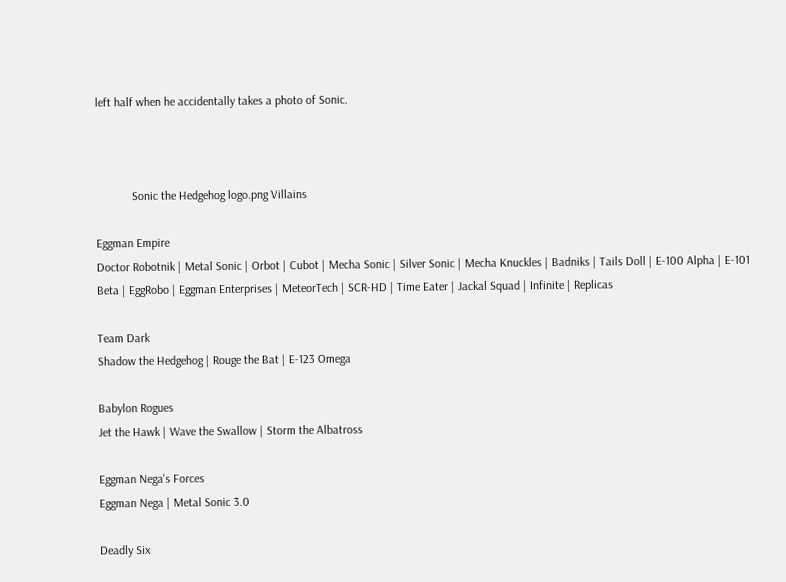left half when he accidentally takes a photo of Sonic.



            Sonic the Hedgehog logo.png Villains

Eggman Empire
Doctor Robotnik | Metal Sonic | Orbot | Cubot | Mecha Sonic | Silver Sonic | Mecha Knuckles | Badniks | Tails Doll | E-100 Alpha | E-101 Beta | EggRobo | Eggman Enterprises | MeteorTech | SCR-HD | Time Eater | Jackal Squad | Infinite | Replicas

Team Dark
Shadow the Hedgehog | Rouge the Bat | E-123 Omega

Babylon Rogues
Jet the Hawk | Wave the Swallow | Storm the Albatross

Eggman Nega's Forces
Eggman Nega | Metal Sonic 3.0

Deadly Six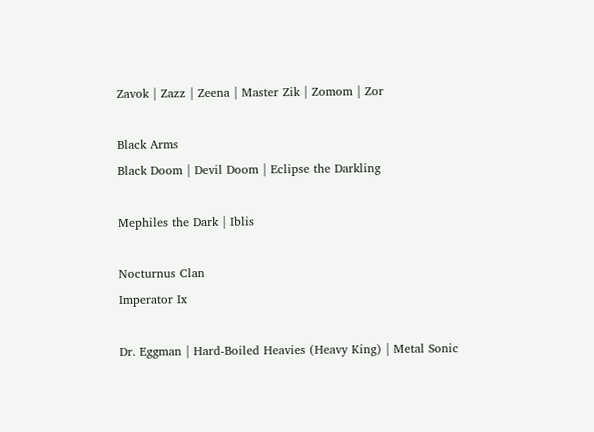Zavok | Zazz | Zeena | Master Zik | Zomom | Zor

Black Arms
Black Doom | Devil Doom | Eclipse the Darkling

Mephiles the Dark | Iblis

Nocturnus Clan
Imperator Ix

Dr. Eggman | Hard-Boiled Heavies (Heavy King) | Metal Sonic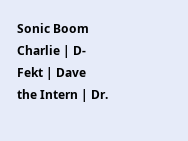Sonic Boom
Charlie | D-Fekt | Dave the Intern | Dr.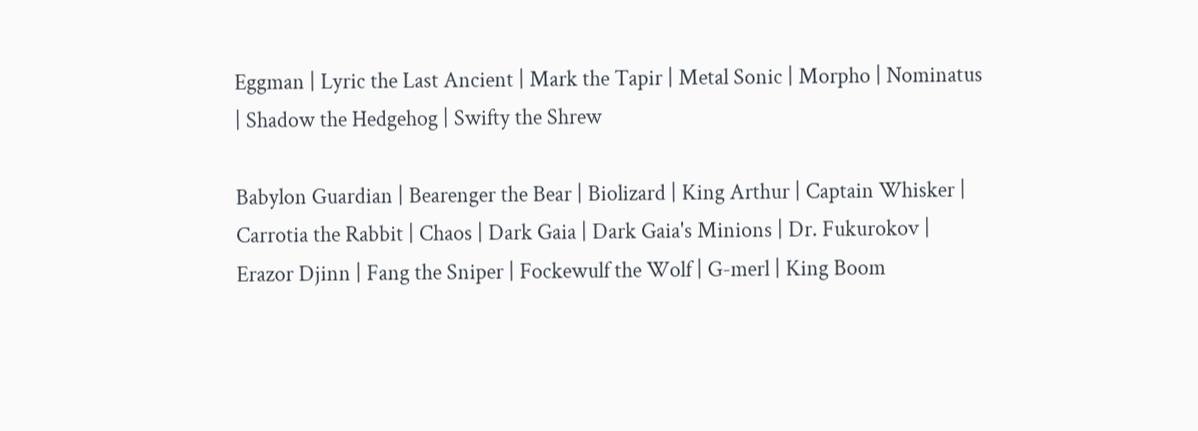Eggman | Lyric the Last Ancient | Mark the Tapir | Metal Sonic | Morpho | Nominatus | Shadow the Hedgehog | Swifty the Shrew

Babylon Guardian | Bearenger the Bear | Biolizard | King Arthur | Captain Whisker | Carrotia the Rabbit | Chaos | Dark Gaia | Dark Gaia's Minions | Dr. Fukurokov | Erazor Djinn | Fang the Sniper | Fockewulf the Wolf | G-merl | King Boom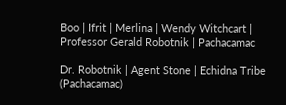Boo | Ifrit | Merlina | Wendy Witchcart | Professor Gerald Robotnik | Pachacamac

Dr. Robotnik | Agent Stone | Echidna Tribe (Pachacamac)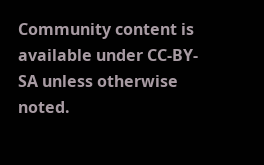Community content is available under CC-BY-SA unless otherwise noted.